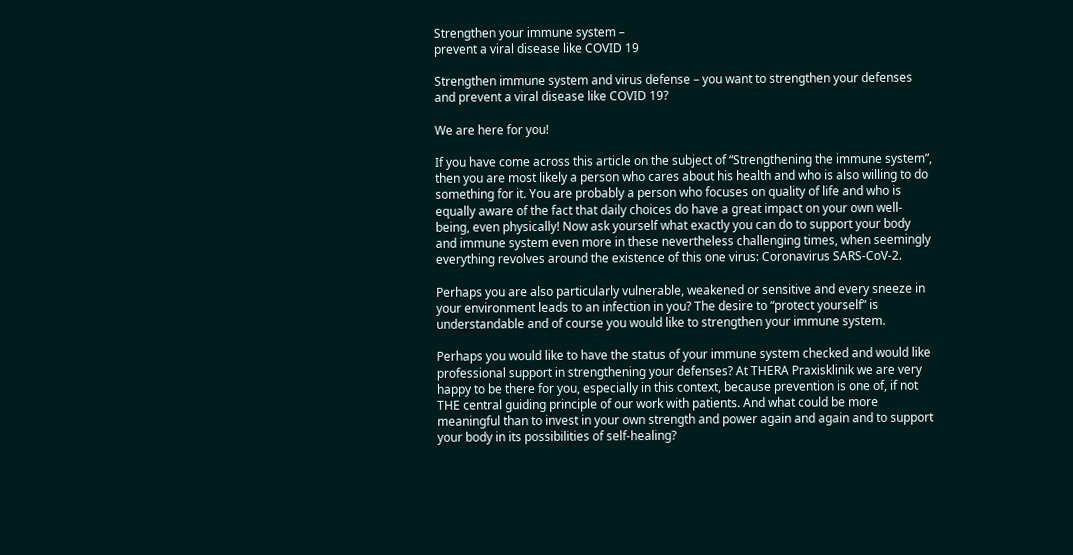Strengthen your immune system –
prevent a viral disease like COVID 19

Strengthen immune system and virus defense – you want to strengthen your defenses and prevent a viral disease like COVID 19?

We are here for you!

If you have come across this article on the subject of “Strengthening the immune system”, then you are most likely a person who cares about his health and who is also willing to do something for it. You are probably a person who focuses on quality of life and who is equally aware of the fact that daily choices do have a great impact on your own well-being, even physically! Now ask yourself what exactly you can do to support your body and immune system even more in these nevertheless challenging times, when seemingly everything revolves around the existence of this one virus: Coronavirus SARS-CoV-2.

Perhaps you are also particularly vulnerable, weakened or sensitive and every sneeze in your environment leads to an infection in you? The desire to “protect yourself” is understandable and of course you would like to strengthen your immune system.

Perhaps you would like to have the status of your immune system checked and would like professional support in strengthening your defenses? At THERA Praxisklinik we are very happy to be there for you, especially in this context, because prevention is one of, if not THE central guiding principle of our work with patients. And what could be more meaningful than to invest in your own strength and power again and again and to support your body in its possibilities of self-healing?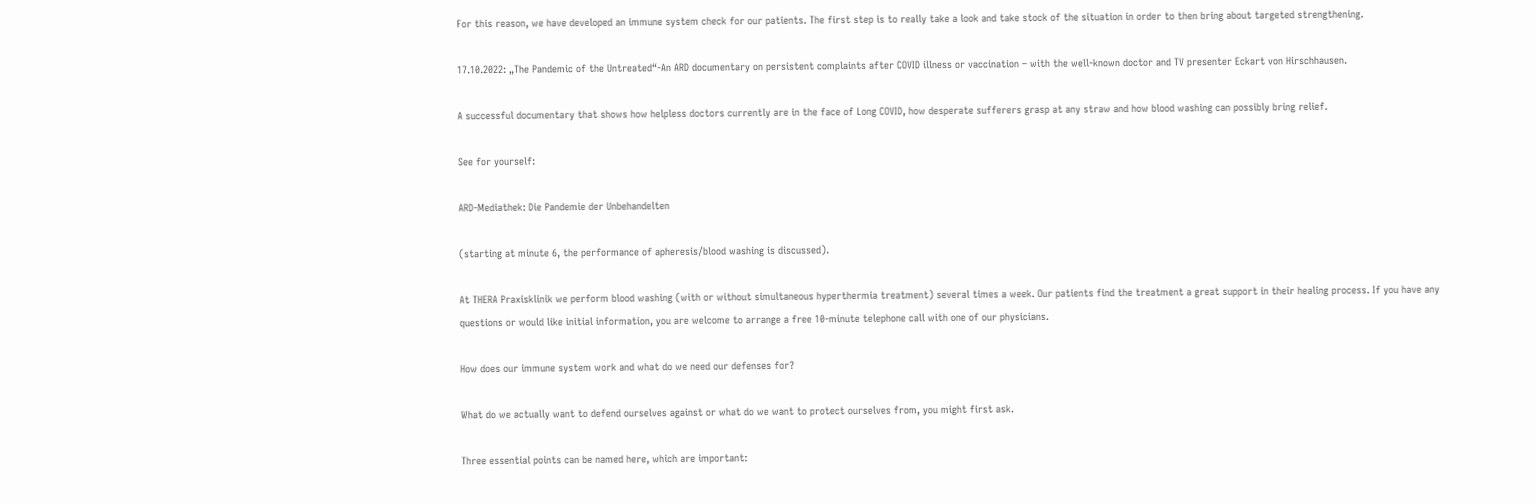For this reason, we have developed an immune system check for our patients. The first step is to really take a look and take stock of the situation in order to then bring about targeted strengthening.

17.10.2022: „The Pandemic of the Untreated“-An ARD documentary on persistent complaints after COVID illness or vaccination – with the well-known doctor and TV presenter Eckart von Hirschhausen.

A successful documentary that shows how helpless doctors currently are in the face of Long COVID, how desperate sufferers grasp at any straw and how blood washing can possibly bring relief.

See for yourself:

ARD-Mediathek: Die Pandemie der Unbehandelten

(starting at minute 6, the performance of apheresis/blood washing is discussed).

At THERA Praxisklinik we perform blood washing (with or without simultaneous hyperthermia treatment) several times a week. Our patients find the treatment a great support in their healing process. If you have any questions or would like initial information, you are welcome to arrange a free 10-minute telephone call with one of our physicians.

How does our immune system work and what do we need our defenses for?

What do we actually want to defend ourselves against or what do we want to protect ourselves from, you might first ask.

Three essential points can be named here, which are important: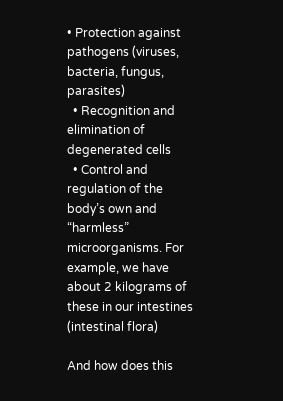• Protection against pathogens (viruses, bacteria, fungus, parasites)
  • Recognition and elimination of degenerated cells
  • Control and regulation of the body’s own and “harmless” microorganisms. For example, we have about 2 kilograms of these in our intestines (intestinal flora)

And how does this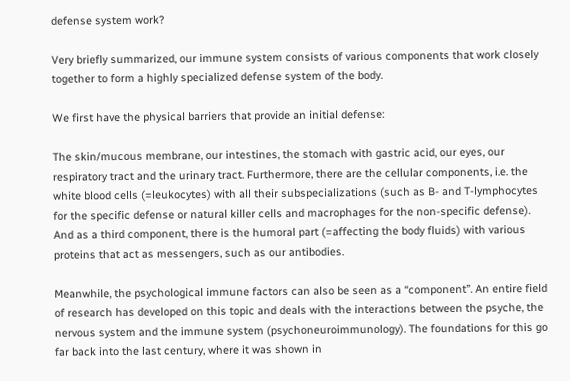defense system work?

Very briefly summarized, our immune system consists of various components that work closely together to form a highly specialized defense system of the body.

We first have the physical barriers that provide an initial defense:

The skin/mucous membrane, our intestines, the stomach with gastric acid, our eyes, our respiratory tract and the urinary tract. Furthermore, there are the cellular components, i.e. the white blood cells (=leukocytes) with all their subspecializations (such as B- and T-lymphocytes for the specific defense or natural killer cells and macrophages for the non-specific defense). And as a third component, there is the humoral part (=affecting the body fluids) with various proteins that act as messengers, such as our antibodies.

Meanwhile, the psychological immune factors can also be seen as a “component”. An entire field of research has developed on this topic and deals with the interactions between the psyche, the nervous system and the immune system (psychoneuroimmunology). The foundations for this go far back into the last century, where it was shown in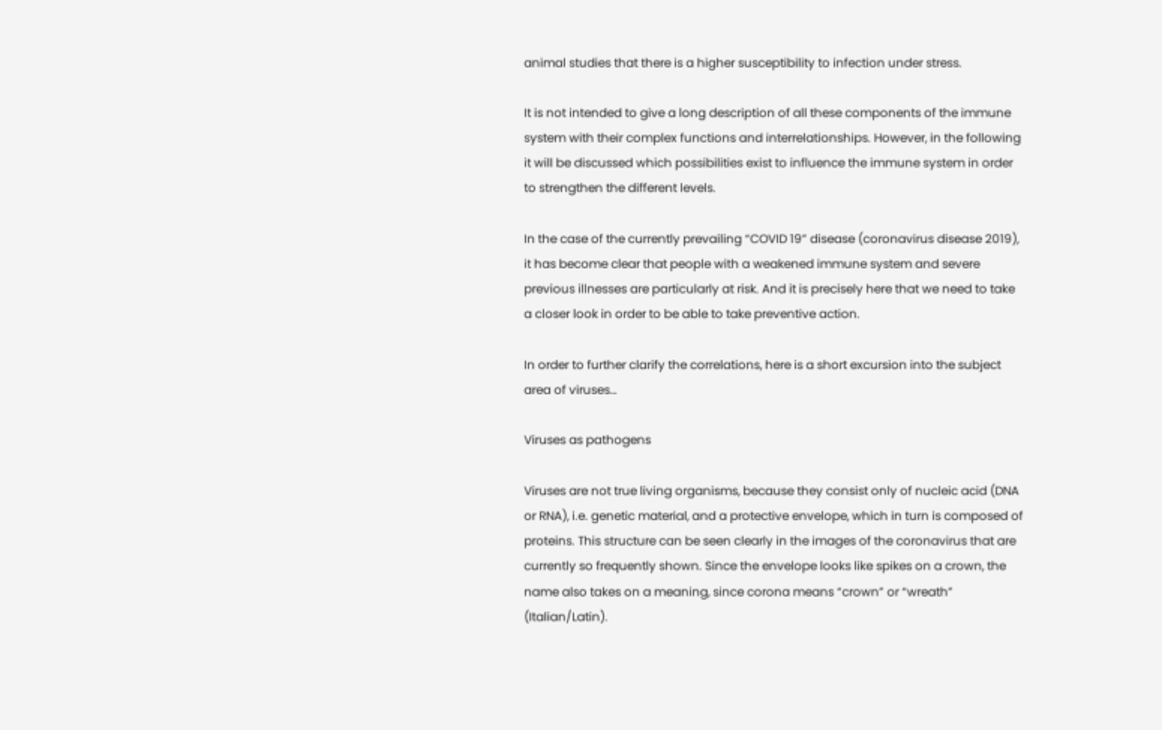animal studies that there is a higher susceptibility to infection under stress.

It is not intended to give a long description of all these components of the immune system with their complex functions and interrelationships. However, in the following it will be discussed which possibilities exist to influence the immune system in order to strengthen the different levels.

In the case of the currently prevailing “COVID 19” disease (coronavirus disease 2019), it has become clear that people with a weakened immune system and severe previous illnesses are particularly at risk. And it is precisely here that we need to take a closer look in order to be able to take preventive action.

In order to further clarify the correlations, here is a short excursion into the subject area of viruses…

Viruses as pathogens

Viruses are not true living organisms, because they consist only of nucleic acid (DNA or RNA), i.e. genetic material, and a protective envelope, which in turn is composed of proteins. This structure can be seen clearly in the images of the coronavirus that are currently so frequently shown. Since the envelope looks like spikes on a crown, the name also takes on a meaning, since corona means “crown” or “wreath” (Italian/Latin).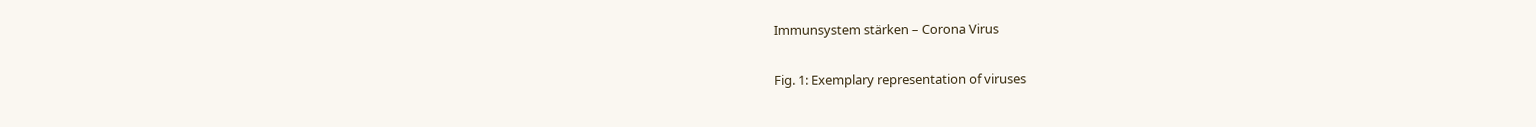Immunsystem stärken – Corona Virus

Fig. 1: Exemplary representation of viruses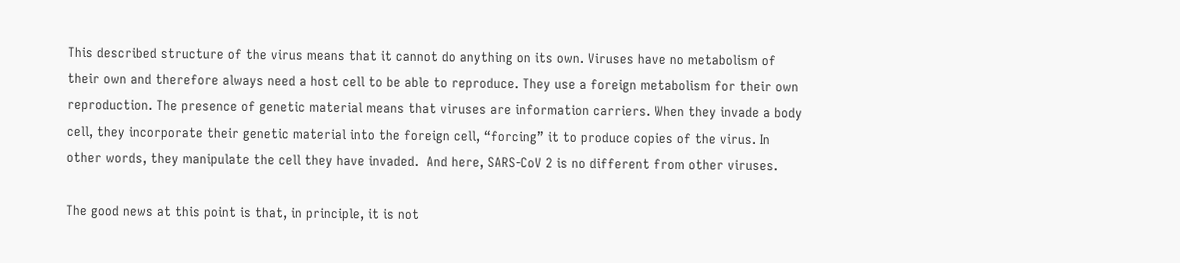This described structure of the virus means that it cannot do anything on its own. Viruses have no metabolism of their own and therefore always need a host cell to be able to reproduce. They use a foreign metabolism for their own reproduction. The presence of genetic material means that viruses are information carriers. When they invade a body cell, they incorporate their genetic material into the foreign cell, “forcing” it to produce copies of the virus. In other words, they manipulate the cell they have invaded.  And here, SARS-CoV 2 is no different from other viruses.

The good news at this point is that, in principle, it is not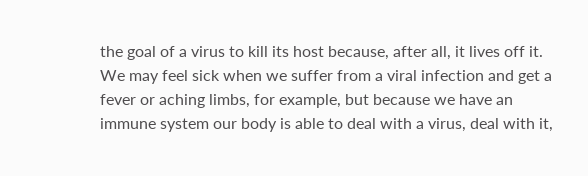the goal of a virus to kill its host because, after all, it lives off it. We may feel sick when we suffer from a viral infection and get a fever or aching limbs, for example, but because we have an immune system our body is able to deal with a virus, deal with it,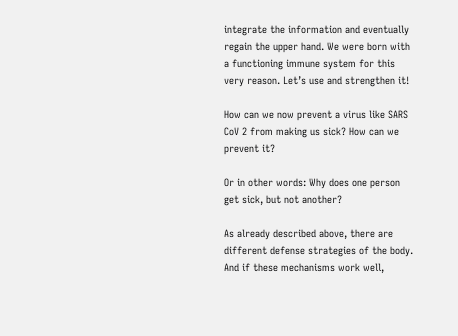integrate the information and eventually regain the upper hand. We were born with a functioning immune system for this very reason. Let’s use and strengthen it!

How can we now prevent a virus like SARS CoV 2 from making us sick? How can we prevent it?

Or in other words: Why does one person get sick, but not another?

As already described above, there are different defense strategies of the body. And if these mechanisms work well,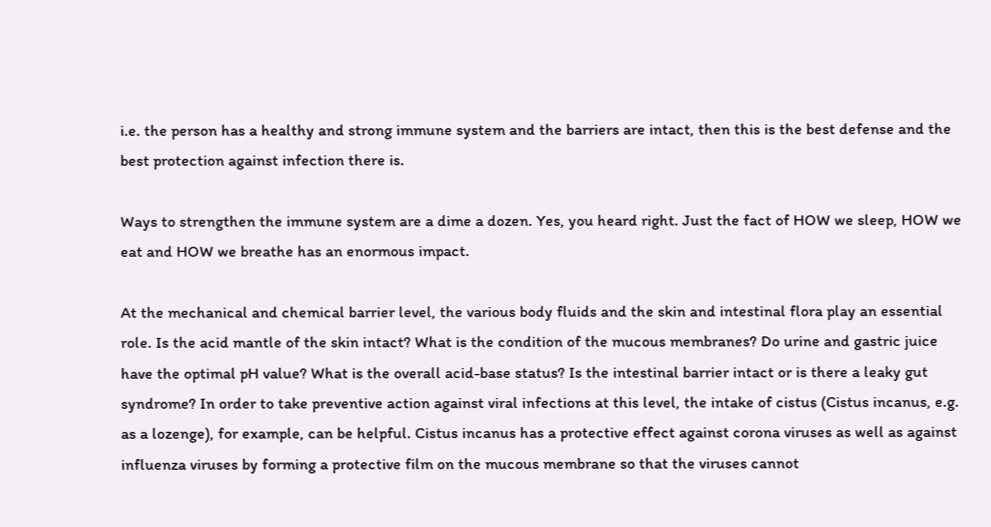i.e. the person has a healthy and strong immune system and the barriers are intact, then this is the best defense and the best protection against infection there is.

Ways to strengthen the immune system are a dime a dozen. Yes, you heard right. Just the fact of HOW we sleep, HOW we eat and HOW we breathe has an enormous impact.

At the mechanical and chemical barrier level, the various body fluids and the skin and intestinal flora play an essential role. Is the acid mantle of the skin intact? What is the condition of the mucous membranes? Do urine and gastric juice have the optimal pH value? What is the overall acid-base status? Is the intestinal barrier intact or is there a leaky gut syndrome? In order to take preventive action against viral infections at this level, the intake of cistus (Cistus incanus, e.g. as a lozenge), for example, can be helpful. Cistus incanus has a protective effect against corona viruses as well as against influenza viruses by forming a protective film on the mucous membrane so that the viruses cannot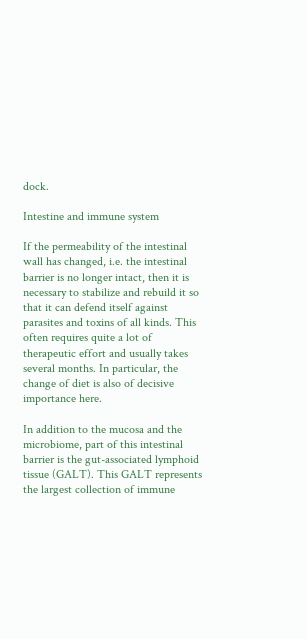dock.

Intestine and immune system

If the permeability of the intestinal wall has changed, i.e. the intestinal barrier is no longer intact, then it is necessary to stabilize and rebuild it so that it can defend itself against parasites and toxins of all kinds. This often requires quite a lot of therapeutic effort and usually takes several months. In particular, the change of diet is also of decisive importance here.

In addition to the mucosa and the microbiome, part of this intestinal barrier is the gut-associated lymphoid tissue (GALT). This GALT represents the largest collection of immune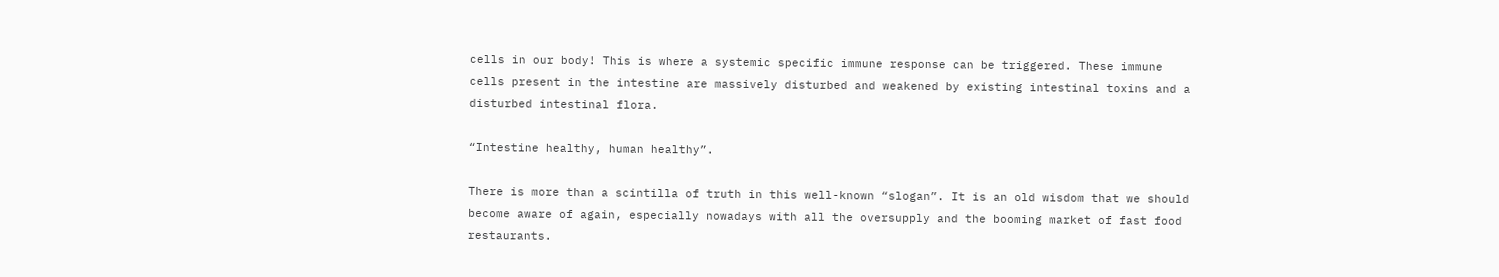cells in our body! This is where a systemic specific immune response can be triggered. These immune cells present in the intestine are massively disturbed and weakened by existing intestinal toxins and a disturbed intestinal flora.

“Intestine healthy, human healthy”.

There is more than a scintilla of truth in this well-known “slogan”. It is an old wisdom that we should become aware of again, especially nowadays with all the oversupply and the booming market of fast food restaurants.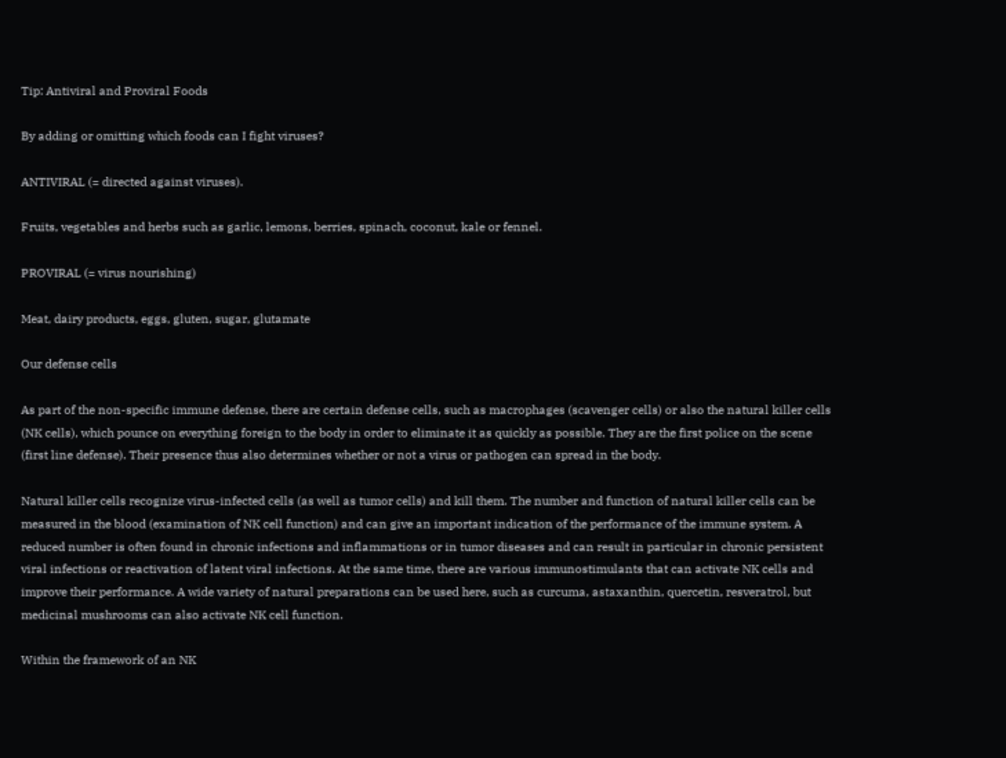Tip: Antiviral and Proviral Foods

By adding or omitting which foods can I fight viruses?

ANTIVIRAL (= directed against viruses).

Fruits, vegetables and herbs such as garlic, lemons, berries, spinach, coconut, kale or fennel.

PROVIRAL (= virus nourishing)

Meat, dairy products, eggs, gluten, sugar, glutamate

Our defense cells

As part of the non-specific immune defense, there are certain defense cells, such as macrophages (scavenger cells) or also the natural killer cells (NK cells), which pounce on everything foreign to the body in order to eliminate it as quickly as possible. They are the first police on the scene (first line defense). Their presence thus also determines whether or not a virus or pathogen can spread in the body.

Natural killer cells recognize virus-infected cells (as well as tumor cells) and kill them. The number and function of natural killer cells can be measured in the blood (examination of NK cell function) and can give an important indication of the performance of the immune system. A reduced number is often found in chronic infections and inflammations or in tumor diseases and can result in particular in chronic persistent viral infections or reactivation of latent viral infections. At the same time, there are various immunostimulants that can activate NK cells and improve their performance. A wide variety of natural preparations can be used here, such as curcuma, astaxanthin, quercetin, resveratrol, but medicinal mushrooms can also activate NK cell function.

Within the framework of an NK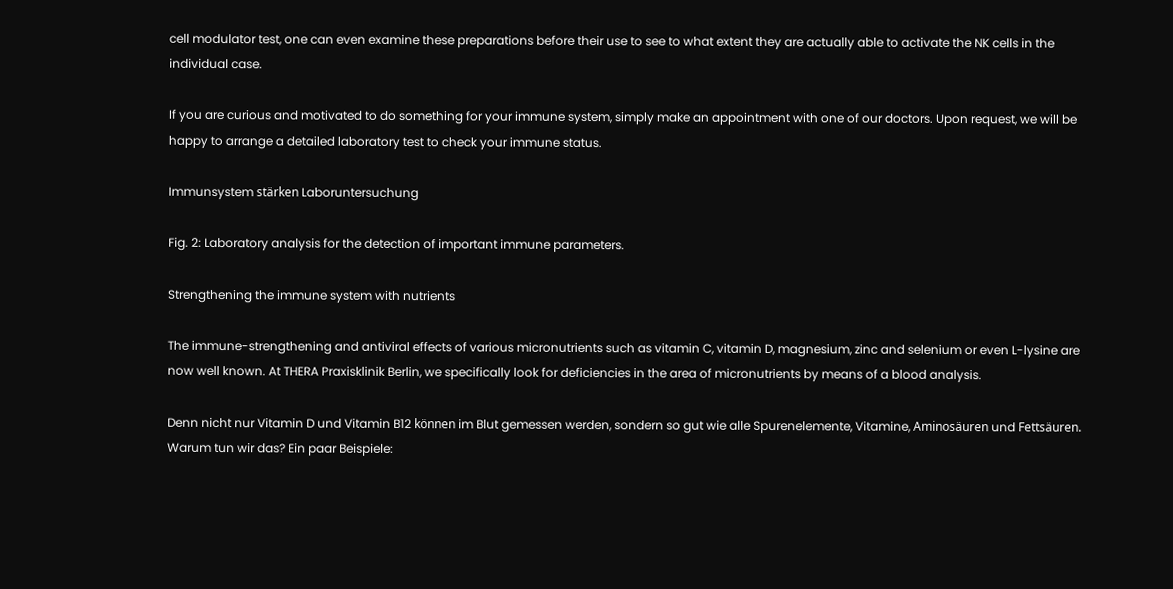cell modulator test, one can even examine these preparations before their use to see to what extent they are actually able to activate the NK cells in the individual case.

If you are curious and motivated to do something for your immune system, simply make an appointment with one of our doctors. Upon request, we will be happy to arrange a detailed laboratory test to check your immune status.

Immunsystem stärken Laboruntersuchung

Fig. 2: Laboratory analysis for the detection of important immune parameters.

Strengthening the immune system with nutrients

The immune-strengthening and antiviral effects of various micronutrients such as vitamin C, vitamin D, magnesium, zinc and selenium or even L-lysine are now well known. At THERA Praxisklinik Berlin, we specifically look for deficiencies in the area of micronutrients by means of a blood analysis.

Denn nicht nur Vitamin D und Vitamin B12 können im Blut gemessen werden, sondern so gut wie alle Spurenelemente, Vitamine, Aminosäuren und Fettsäuren.
Warum tun wir das? Ein paar Beispiele: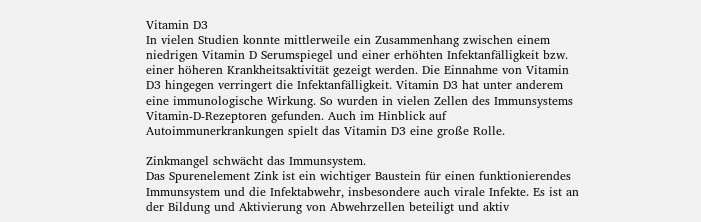Vitamin D3
In vielen Studien konnte mittlerweile ein Zusammenhang zwischen einem niedrigen Vitamin D Serumspiegel und einer erhöhten Infektanfälligkeit bzw. einer höheren Krankheitsaktivität gezeigt werden. Die Einnahme von Vitamin D3 hingegen verringert die Infektanfälligkeit. Vitamin D3 hat unter anderem eine immunologische Wirkung. So wurden in vielen Zellen des Immunsystems Vitamin-D-Rezeptoren gefunden. Auch im Hinblick auf Autoimmunerkrankungen spielt das Vitamin D3 eine große Rolle.

Zinkmangel schwächt das Immunsystem.
Das Spurenelement Zink ist ein wichtiger Baustein für einen funktionierendes Immunsystem und die Infektabwehr, insbesondere auch virale Infekte. Es ist an der Bildung und Aktivierung von Abwehrzellen beteiligt und aktiv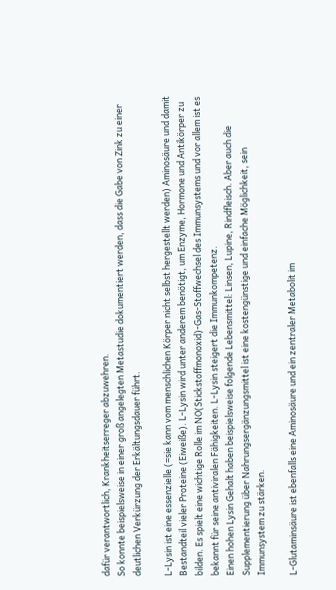dafür verantwortlich, Krankheitserreger abzuwehren.
So konnte beispielsweise in einer groß angelegten Metastudie dokumentiert werden, dass die Gabe von Zink zu einer deutlichen Verkürzung der Erkältungsdauer führt.

L-Lysin ist eine essenzielle (=sie kann vom menschlichen Körper nicht selbst hergestellt werden) Aminosäure und damit Bestandteil vieler Proteine (Eiweiße). L-Lysin wird unter anderem benötigt, um Enzyme, Hormone und Antikörper zu bilden. Es spielt eine wichtige Rolle im NO(Stickstoffmonoxid)-Gas-Stoffwechsel des Immunsystems und vor allem ist es bekannt für seine antiviralen Fähigkeiten. L-Lysin steigert die Immunkompetenz.
Einen hohen Lysin Gehalt haben beispielsweise folgende Lebensmittel: Linsen, Lupine, Rindfleisch. Aber auch die Supplementierung über Nahrungsergänzungsmittel ist eine kostengünstige und einfache Möglichkeit, sein Immunsystem zu stärken.

L-Glutaminsäure ist ebenfalls eine Aminosäure und ein zentraler Metabolit im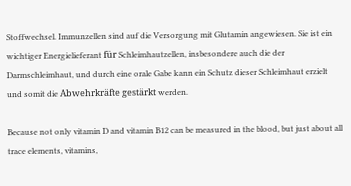Stoffwechsel. Immunzellen sind auf die Versorgung mit Glutamin angewiesen. Sie ist ein wichtiger Energielieferant für Schleimhautzellen, insbesondere auch die der Darmschleimhaut, und durch eine orale Gabe kann ein Schutz dieser Schleimhaut erzielt und somit die Abwehrkräfte gestärkt werden.

Because not only vitamin D and vitamin B12 can be measured in the blood, but just about all trace elements, vitamins,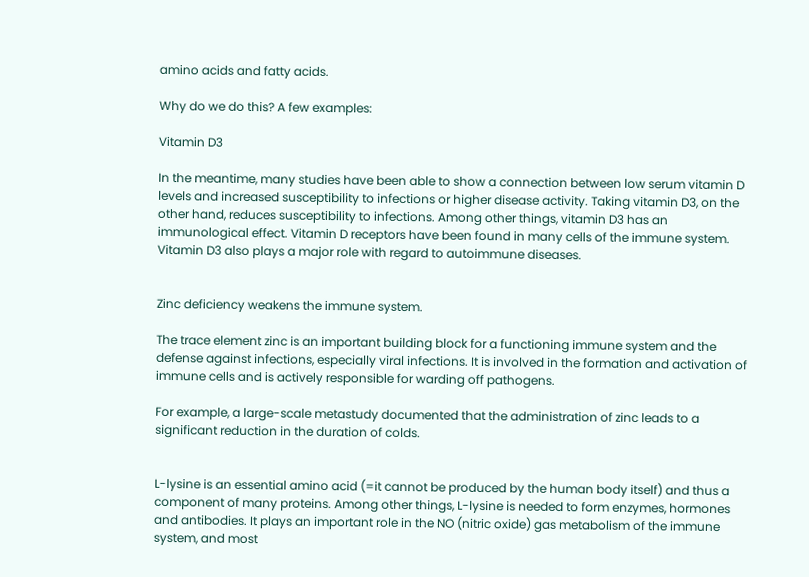amino acids and fatty acids.

Why do we do this? A few examples:

Vitamin D3

In the meantime, many studies have been able to show a connection between low serum vitamin D levels and increased susceptibility to infections or higher disease activity. Taking vitamin D3, on the other hand, reduces susceptibility to infections. Among other things, vitamin D3 has an immunological effect. Vitamin D receptors have been found in many cells of the immune system. Vitamin D3 also plays a major role with regard to autoimmune diseases.


Zinc deficiency weakens the immune system.

The trace element zinc is an important building block for a functioning immune system and the defense against infections, especially viral infections. It is involved in the formation and activation of immune cells and is actively responsible for warding off pathogens.

For example, a large-scale metastudy documented that the administration of zinc leads to a significant reduction in the duration of colds.


L-lysine is an essential amino acid (=it cannot be produced by the human body itself) and thus a component of many proteins. Among other things, L-lysine is needed to form enzymes, hormones and antibodies. It plays an important role in the NO (nitric oxide) gas metabolism of the immune system, and most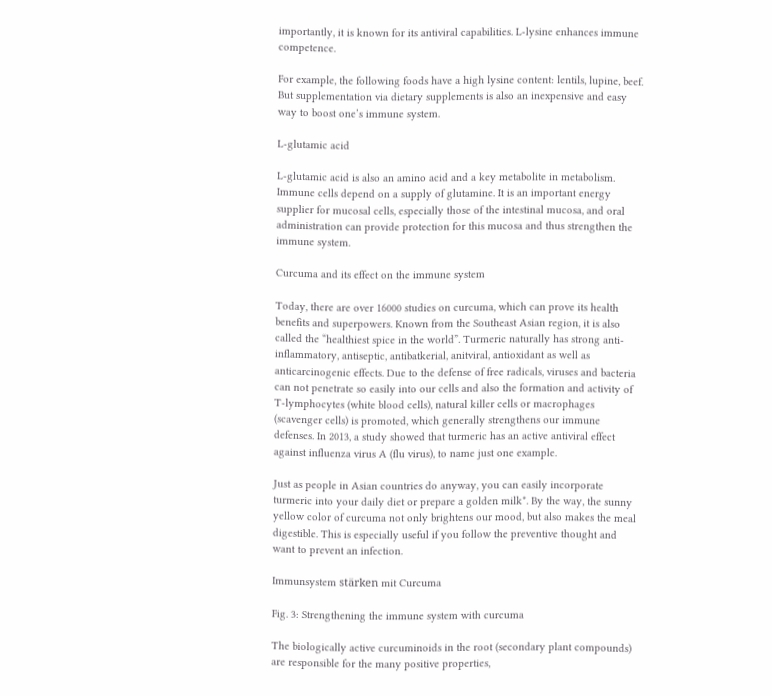importantly, it is known for its antiviral capabilities. L-lysine enhances immune competence.

For example, the following foods have a high lysine content: lentils, lupine, beef. But supplementation via dietary supplements is also an inexpensive and easy way to boost one’s immune system.

L-glutamic acid

L-glutamic acid is also an amino acid and a key metabolite in metabolism. Immune cells depend on a supply of glutamine. It is an important energy supplier for mucosal cells, especially those of the intestinal mucosa, and oral administration can provide protection for this mucosa and thus strengthen the immune system.

Curcuma and its effect on the immune system

Today, there are over 16000 studies on curcuma, which can prove its health benefits and superpowers. Known from the Southeast Asian region, it is also called the “healthiest spice in the world”. Turmeric naturally has strong anti-inflammatory, antiseptic, antibatkerial, anitviral, antioxidant as well as anticarcinogenic effects. Due to the defense of free radicals, viruses and bacteria can not penetrate so easily into our cells and also the formation and activity of T-lymphocytes (white blood cells), natural killer cells or macrophages (scavenger cells) is promoted, which generally strengthens our immune defenses. In 2013, a study showed that turmeric has an active antiviral effect against influenza virus A (flu virus), to name just one example.

Just as people in Asian countries do anyway, you can easily incorporate turmeric into your daily diet or prepare a golden milk*. By the way, the sunny yellow color of curcuma not only brightens our mood, but also makes the meal digestible. This is especially useful if you follow the preventive thought and want to prevent an infection.

Immunsystem stärken mit Curcuma

Fig. 3: Strengthening the immune system with curcuma

The biologically active curcuminoids in the root (secondary plant compounds) are responsible for the many positive properties,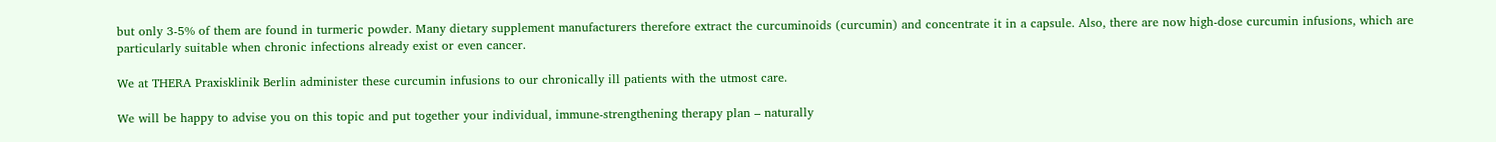but only 3-5% of them are found in turmeric powder. Many dietary supplement manufacturers therefore extract the curcuminoids (curcumin) and concentrate it in a capsule. Also, there are now high-dose curcumin infusions, which are particularly suitable when chronic infections already exist or even cancer.

We at THERA Praxisklinik Berlin administer these curcumin infusions to our chronically ill patients with the utmost care.

We will be happy to advise you on this topic and put together your individual, immune-strengthening therapy plan – naturally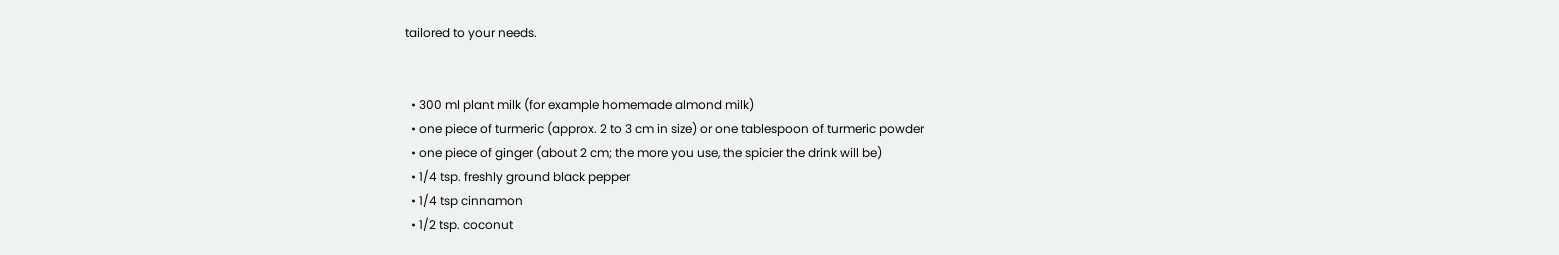tailored to your needs.


  • 300 ml plant milk (for example homemade almond milk)
  • one piece of turmeric (approx. 2 to 3 cm in size) or one tablespoon of turmeric powder
  • one piece of ginger (about 2 cm; the more you use, the spicier the drink will be)
  • 1/4 tsp. freshly ground black pepper
  • 1/4 tsp cinnamon
  • 1/2 tsp. coconut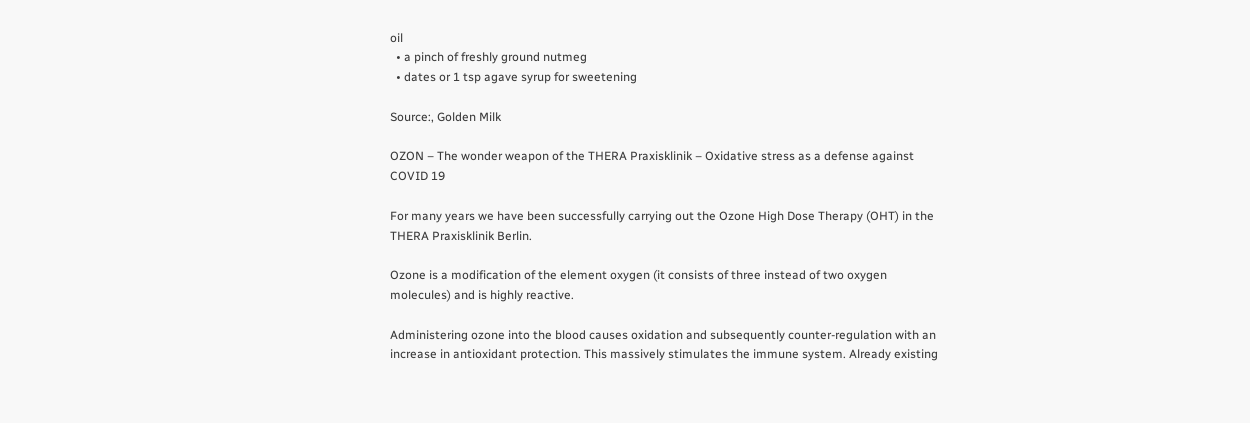oil
  • a pinch of freshly ground nutmeg
  • dates or 1 tsp agave syrup for sweetening

Source:, Golden Milk

OZON – The wonder weapon of the THERA Praxisklinik – Oxidative stress as a defense against COVID 19

For many years we have been successfully carrying out the Ozone High Dose Therapy (OHT) in the THERA Praxisklinik Berlin.

Ozone is a modification of the element oxygen (it consists of three instead of two oxygen molecules) and is highly reactive.

Administering ozone into the blood causes oxidation and subsequently counter-regulation with an increase in antioxidant protection. This massively stimulates the immune system. Already existing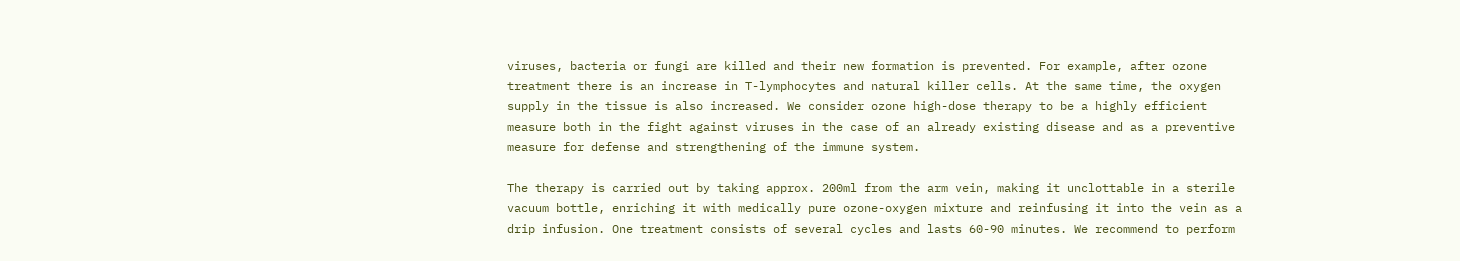viruses, bacteria or fungi are killed and their new formation is prevented. For example, after ozone treatment there is an increase in T-lymphocytes and natural killer cells. At the same time, the oxygen supply in the tissue is also increased. We consider ozone high-dose therapy to be a highly efficient measure both in the fight against viruses in the case of an already existing disease and as a preventive measure for defense and strengthening of the immune system.

The therapy is carried out by taking approx. 200ml from the arm vein, making it unclottable in a sterile vacuum bottle, enriching it with medically pure ozone-oxygen mixture and reinfusing it into the vein as a drip infusion. One treatment consists of several cycles and lasts 60-90 minutes. We recommend to perform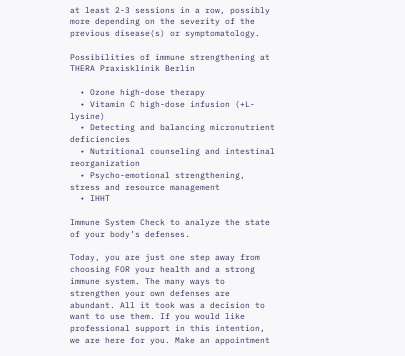at least 2-3 sessions in a row, possibly more depending on the severity of the previous disease(s) or symptomatology.

Possibilities of immune strengthening at THERA Praxisklinik Berlin

  • Ozone high-dose therapy
  • Vitamin C high-dose infusion (+L-lysine)
  • Detecting and balancing micronutrient deficiencies
  • Nutritional counseling and intestinal reorganization
  • Psycho-emotional strengthening, stress and resource management
  • IHHT

Immune System Check to analyze the state of your body’s defenses.

Today, you are just one step away from choosing FOR your health and a strong immune system. The many ways to strengthen your own defenses are abundant. All it took was a decision to want to use them. If you would like professional support in this intention, we are here for you. Make an appointment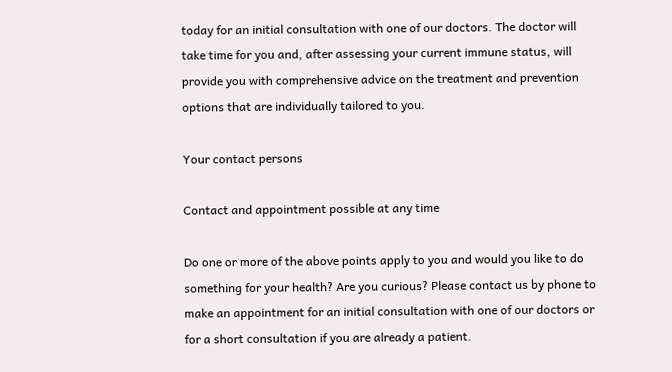today for an initial consultation with one of our doctors. The doctor will take time for you and, after assessing your current immune status, will provide you with comprehensive advice on the treatment and prevention options that are individually tailored to you.

Your contact persons

Contact and appointment possible at any time

Do one or more of the above points apply to you and would you like to do something for your health? Are you curious? Please contact us by phone to make an appointment for an initial consultation with one of our doctors or for a short consultation if you are already a patient.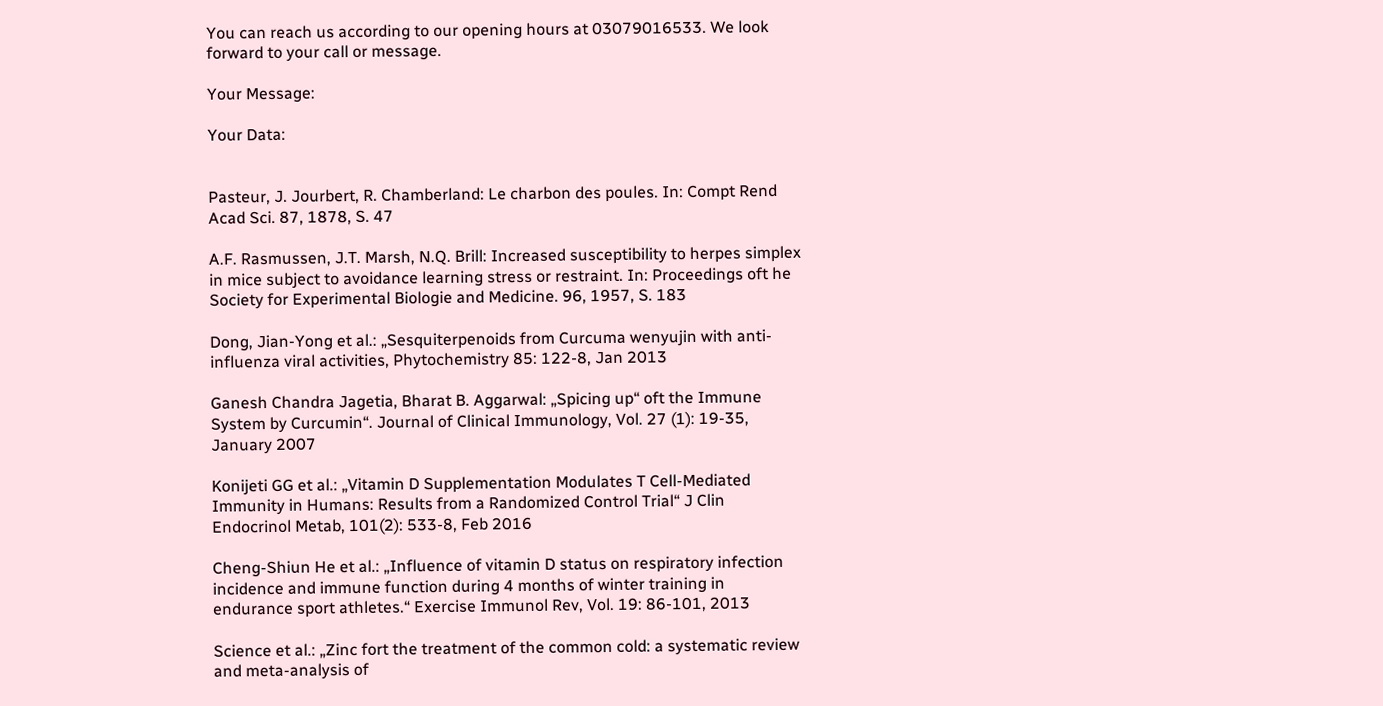You can reach us according to our opening hours at 03079016533. We look forward to your call or message.

Your Message:

Your Data:


Pasteur, J. Jourbert, R. Chamberland: Le charbon des poules. In: Compt Rend Acad Sci. 87, 1878, S. 47

A.F. Rasmussen, J.T. Marsh, N.Q. Brill: Increased susceptibility to herpes simplex in mice subject to avoidance learning stress or restraint. In: Proceedings oft he Society for Experimental Biologie and Medicine. 96, 1957, S. 183

Dong, Jian-Yong et al.: „Sesquiterpenoids from Curcuma wenyujin with anti-influenza viral activities, Phytochemistry 85: 122-8, Jan 2013

Ganesh Chandra Jagetia, Bharat B. Aggarwal: „Spicing up“ oft the Immune System by Curcumin“. Journal of Clinical Immunology, Vol. 27 (1): 19-35, January 2007

Konijeti GG et al.: „Vitamin D Supplementation Modulates T Cell-Mediated Immunity in Humans: Results from a Randomized Control Trial“ J Clin Endocrinol Metab, 101(2): 533-8, Feb 2016

Cheng-Shiun He et al.: „Influence of vitamin D status on respiratory infection incidence and immune function during 4 months of winter training in endurance sport athletes.“ Exercise Immunol Rev, Vol. 19: 86-101, 2013

Science et al.: „Zinc fort the treatment of the common cold: a systematic review and meta-analysis of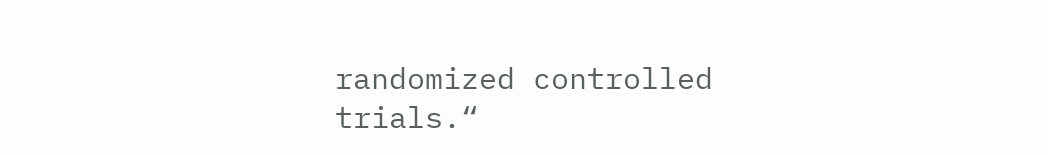randomized controlled trials.“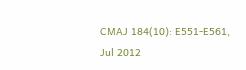CMAJ 184(10): E551-E561, Jul 2012